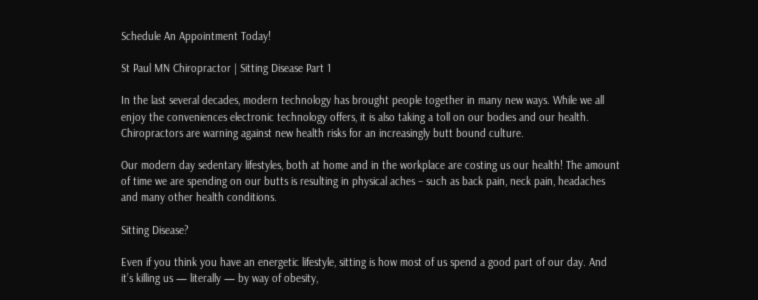Schedule An Appointment Today!

St Paul MN Chiropractor | Sitting Disease Part 1

In the last several decades, modern technology has brought people together in many new ways. While we all enjoy the conveniences electronic technology offers, it is also taking a toll on our bodies and our health. Chiropractors are warning against new health risks for an increasingly butt bound culture.

Our modern day sedentary lifestyles, both at home and in the workplace are costing us our health! The amount of time we are spending on our butts is resulting in physical aches – such as back pain, neck pain, headaches and many other health conditions.

Sitting Disease?

Even if you think you have an energetic lifestyle, sitting is how most of us spend a good part of our day. And it’s killing us — literally — by way of obesity,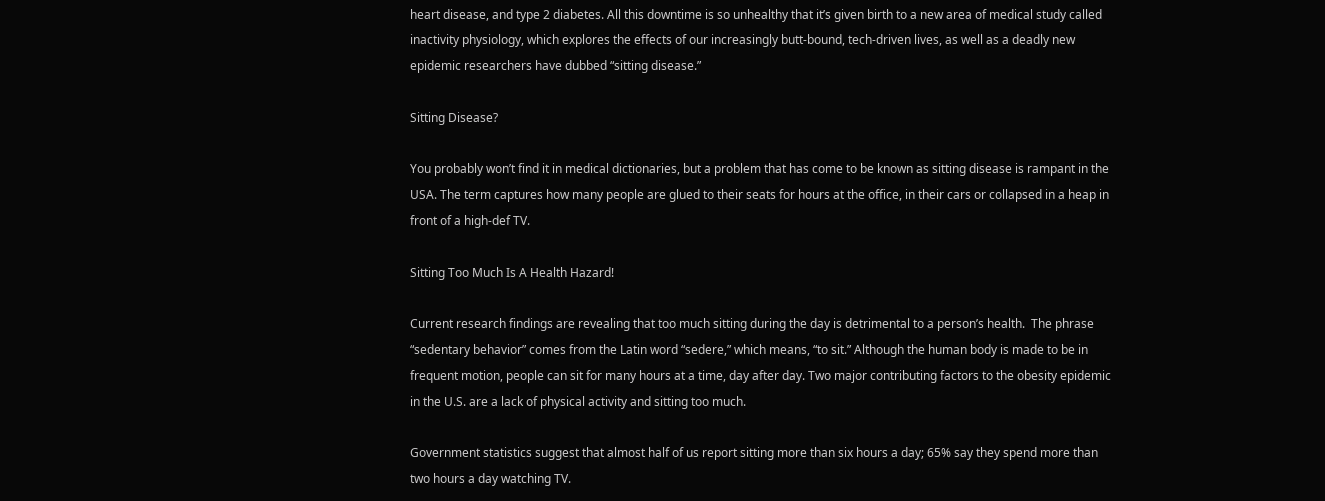heart disease, and type 2 diabetes. All this downtime is so unhealthy that it’s given birth to a new area of medical study called inactivity physiology, which explores the effects of our increasingly butt-bound, tech-driven lives, as well as a deadly new epidemic researchers have dubbed “sitting disease.”

Sitting Disease?

You probably won’t find it in medical dictionaries, but a problem that has come to be known as sitting disease is rampant in the USA. The term captures how many people are glued to their seats for hours at the office, in their cars or collapsed in a heap in front of a high-def TV.

Sitting Too Much Is A Health Hazard!

Current research findings are revealing that too much sitting during the day is detrimental to a person’s health.  The phrase “sedentary behavior” comes from the Latin word “sedere,” which means, “to sit.” Although the human body is made to be in frequent motion, people can sit for many hours at a time, day after day. Two major contributing factors to the obesity epidemic in the U.S. are a lack of physical activity and sitting too much.

Government statistics suggest that almost half of us report sitting more than six hours a day; 65% say they spend more than two hours a day watching TV.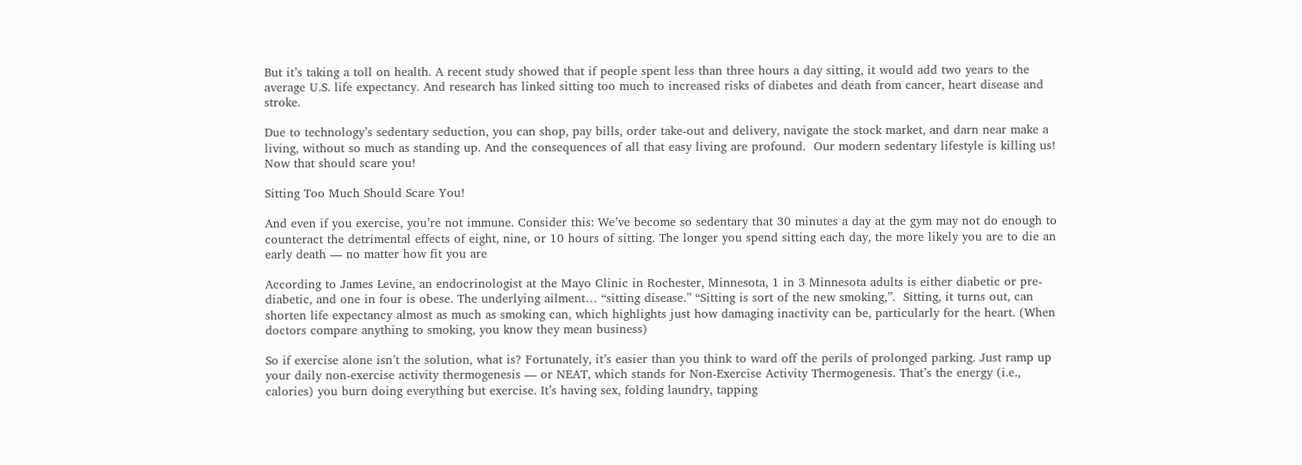But it’s taking a toll on health. A recent study showed that if people spent less than three hours a day sitting, it would add two years to the average U.S. life expectancy. And research has linked sitting too much to increased risks of diabetes and death from cancer, heart disease and stroke.

Due to technology’s sedentary seduction, you can shop, pay bills, order take-out and delivery, navigate the stock market, and darn near make a living, without so much as standing up. And the consequences of all that easy living are profound.  Our modern sedentary lifestyle is killing us!  Now that should scare you!

Sitting Too Much Should Scare You!

And even if you exercise, you’re not immune. Consider this: We’ve become so sedentary that 30 minutes a day at the gym may not do enough to counteract the detrimental effects of eight, nine, or 10 hours of sitting. The longer you spend sitting each day, the more likely you are to die an early death — no matter how fit you are

According to James Levine, an endocrinologist at the Mayo Clinic in Rochester, Minnesota, 1 in 3 Minnesota adults is either diabetic or pre-diabetic, and one in four is obese. The underlying ailment… “sitting disease.” “Sitting is sort of the new smoking,”.  Sitting, it turns out, can shorten life expectancy almost as much as smoking can, which highlights just how damaging inactivity can be, particularly for the heart. (When doctors compare anything to smoking, you know they mean business)

So if exercise alone isn’t the solution, what is? Fortunately, it’s easier than you think to ward off the perils of prolonged parking. Just ramp up your daily non-exercise activity thermogenesis — or NEAT, which stands for Non-Exercise Activity Thermogenesis. That’s the energy (i.e., calories) you burn doing everything but exercise. It’s having sex, folding laundry, tapping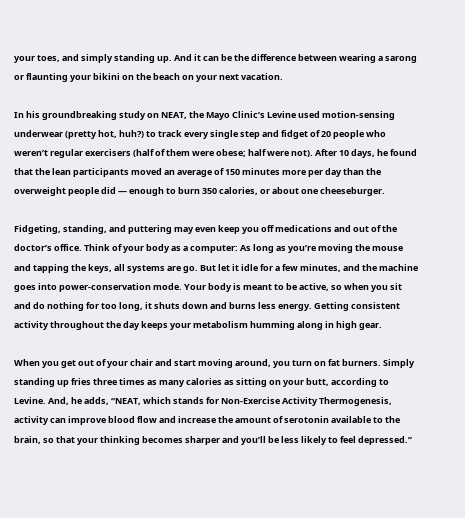your toes, and simply standing up. And it can be the difference between wearing a sarong or flaunting your bikini on the beach on your next vacation.

In his groundbreaking study on NEAT, the Mayo Clinic’s Levine used motion-sensing underwear (pretty hot, huh?) to track every single step and fidget of 20 people who weren’t regular exercisers (half of them were obese; half were not). After 10 days, he found that the lean participants moved an average of 150 minutes more per day than the overweight people did — enough to burn 350 calories, or about one cheeseburger.

Fidgeting, standing, and puttering may even keep you off medications and out of the doctor’s office. Think of your body as a computer: As long as you’re moving the mouse and tapping the keys, all systems are go. But let it idle for a few minutes, and the machine goes into power-conservation mode. Your body is meant to be active, so when you sit and do nothing for too long, it shuts down and burns less energy. Getting consistent activity throughout the day keeps your metabolism humming along in high gear.

When you get out of your chair and start moving around, you turn on fat burners. Simply standing up fries three times as many calories as sitting on your butt, according to Levine. And, he adds, “NEAT, which stands for Non-Exercise Activity Thermogenesis, activity can improve blood flow and increase the amount of serotonin available to the brain, so that your thinking becomes sharper and you’ll be less likely to feel depressed.”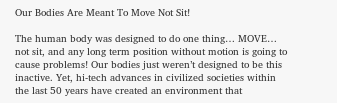Our Bodies Are Meant To Move Not Sit!

The human body was designed to do one thing… MOVE…  not sit, and any long term position without motion is going to cause problems! Our bodies just weren’t designed to be this inactive. Yet, hi-tech advances in civilized societies within the last 50 years have created an environment that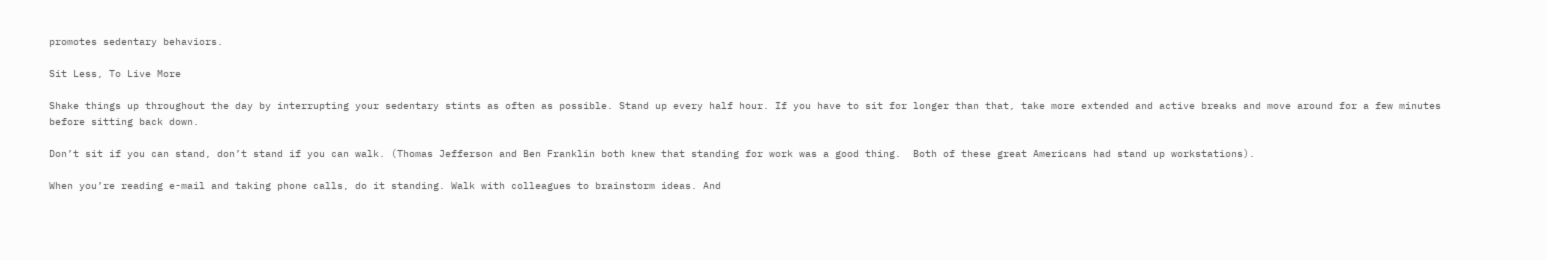promotes sedentary behaviors.

Sit Less, To Live More

Shake things up throughout the day by interrupting your sedentary stints as often as possible. Stand up every half hour. If you have to sit for longer than that, take more extended and active breaks and move around for a few minutes before sitting back down.

Don’t sit if you can stand, don’t stand if you can walk. (Thomas Jefferson and Ben Franklin both knew that standing for work was a good thing.  Both of these great Americans had stand up workstations).

When you’re reading e-mail and taking phone calls, do it standing. Walk with colleagues to brainstorm ideas. And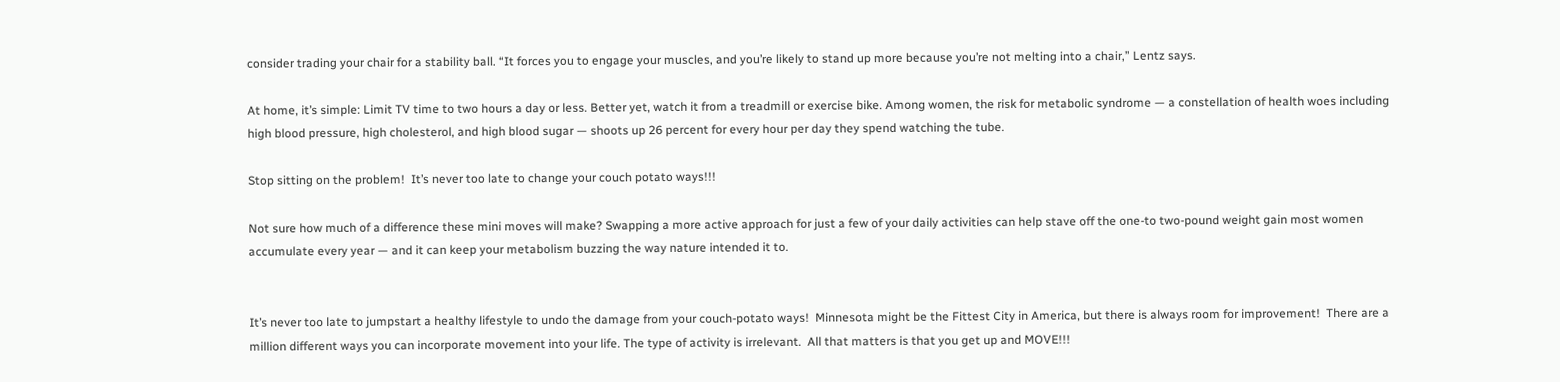consider trading your chair for a stability ball. “It forces you to engage your muscles, and you’re likely to stand up more because you’re not melting into a chair,” Lentz says.

At home, it’s simple: Limit TV time to two hours a day or less. Better yet, watch it from a treadmill or exercise bike. Among women, the risk for metabolic syndrome — a constellation of health woes including high blood pressure, high cholesterol, and high blood sugar — shoots up 26 percent for every hour per day they spend watching the tube.

Stop sitting on the problem!  It’s never too late to change your couch potato ways!!!

Not sure how much of a difference these mini moves will make? Swapping a more active approach for just a few of your daily activities can help stave off the one-to two-pound weight gain most women accumulate every year — and it can keep your metabolism buzzing the way nature intended it to.


It’s never too late to jumpstart a healthy lifestyle to undo the damage from your couch-potato ways!  Minnesota might be the Fittest City in America, but there is always room for improvement!  There are a million different ways you can incorporate movement into your life. The type of activity is irrelevant.  All that matters is that you get up and MOVE!!!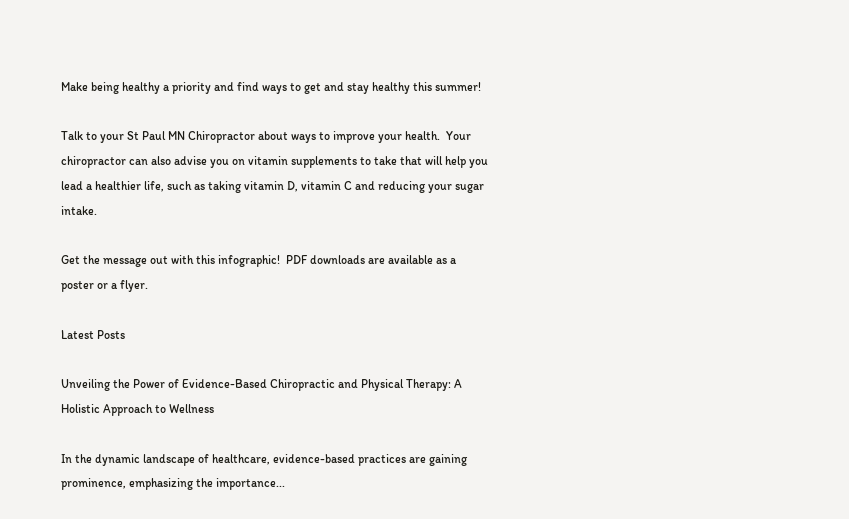Make being healthy a priority and find ways to get and stay healthy this summer!

Talk to your St Paul MN Chiropractor about ways to improve your health.  Your chiropractor can also advise you on vitamin supplements to take that will help you lead a healthier life, such as taking vitamin D, vitamin C and reducing your sugar intake.

Get the message out with this infographic!  PDF downloads are available as a poster or a flyer.

Latest Posts

Unveiling the Power of Evidence-Based Chiropractic and Physical Therapy: A Holistic Approach to Wellness

In the dynamic landscape of healthcare, evidence-based practices are gaining prominence, emphasizing the importance...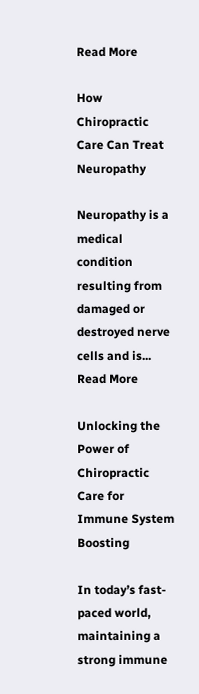Read More

How Chiropractic Care Can Treat Neuropathy

Neuropathy is a medical condition resulting from damaged or destroyed nerve cells and is...
Read More

Unlocking the Power of Chiropractic Care for Immune System Boosting

In today’s fast-paced world, maintaining a strong immune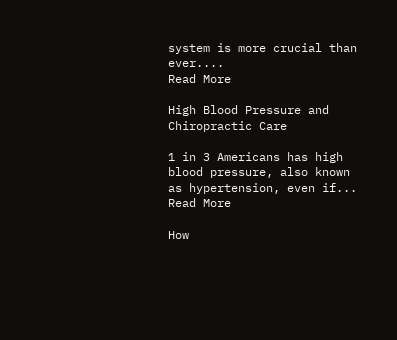system is more crucial than ever....
Read More

High Blood Pressure and Chiropractic Care

1 in 3 Americans has high blood pressure, also known as hypertension, even if...
Read More

How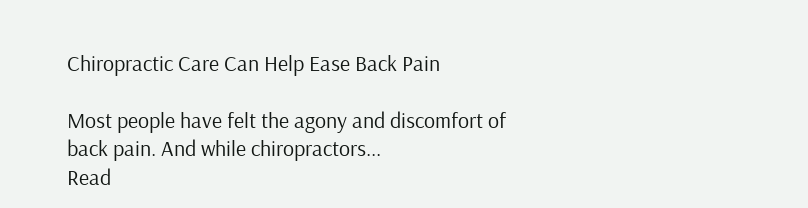Chiropractic Care Can Help Ease Back Pain

Most people have felt the agony and discomfort of back pain. And while chiropractors...
Read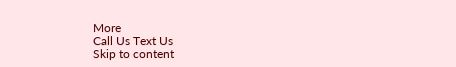More
Call Us Text Us
Skip to content